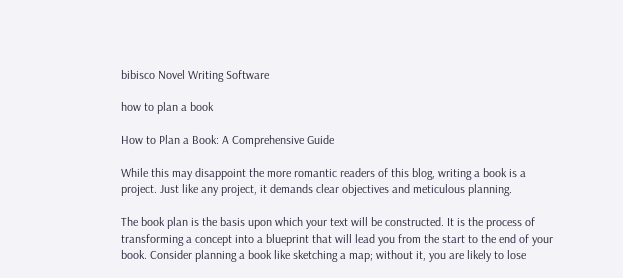bibisco Novel Writing Software

how to plan a book

How to Plan a Book: A Comprehensive Guide

While this may disappoint the more romantic readers of this blog, writing a book is a project. Just like any project, it demands clear objectives and meticulous planning.

The book plan is the basis upon which your text will be constructed. It is the process of transforming a concept into a blueprint that will lead you from the start to the end of your book. Consider planning a book like sketching a map; without it, you are likely to lose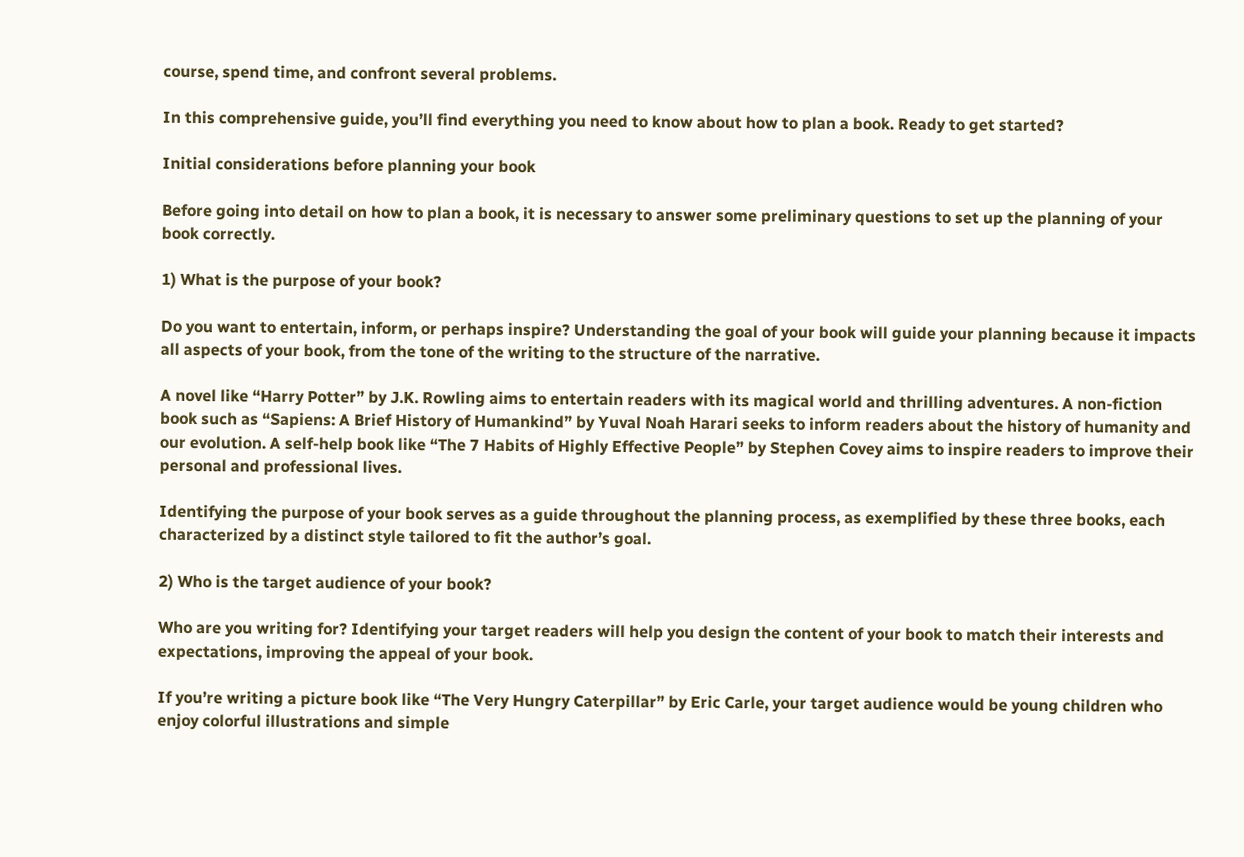course, spend time, and confront several problems.

In this comprehensive guide, you’ll find everything you need to know about how to plan a book. Ready to get started?

Initial considerations before planning your book

Before going into detail on how to plan a book, it is necessary to answer some preliminary questions to set up the planning of your book correctly.

1) What is the purpose of your book?

Do you want to entertain, inform, or perhaps inspire? Understanding the goal of your book will guide your planning because it impacts all aspects of your book, from the tone of the writing to the structure of the narrative.

A novel like “Harry Potter” by J.K. Rowling aims to entertain readers with its magical world and thrilling adventures. A non-fiction book such as “Sapiens: A Brief History of Humankind” by Yuval Noah Harari seeks to inform readers about the history of humanity and our evolution. A self-help book like “The 7 Habits of Highly Effective People” by Stephen Covey aims to inspire readers to improve their personal and professional lives.

Identifying the purpose of your book serves as a guide throughout the planning process, as exemplified by these three books, each characterized by a distinct style tailored to fit the author’s goal.

2) Who is the target audience of your book?

Who are you writing for? Identifying your target readers will help you design the content of your book to match their interests and expectations, improving the appeal of your book.

If you’re writing a picture book like “The Very Hungry Caterpillar” by Eric Carle, your target audience would be young children who enjoy colorful illustrations and simple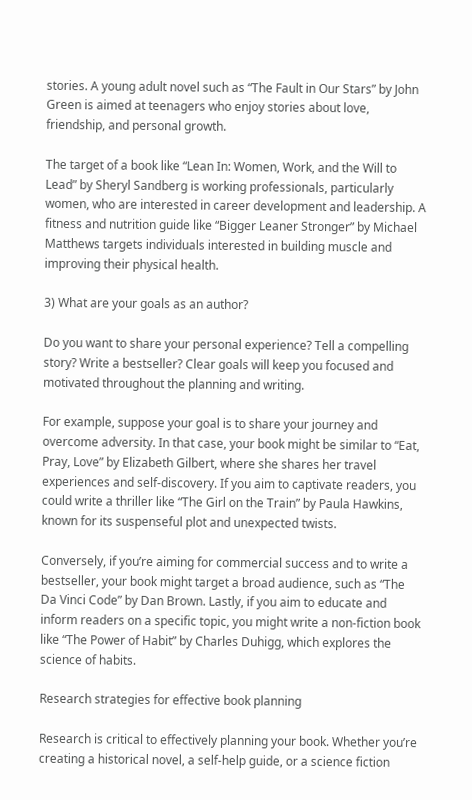stories. A young adult novel such as “The Fault in Our Stars” by John Green is aimed at teenagers who enjoy stories about love, friendship, and personal growth.

The target of a book like “Lean In: Women, Work, and the Will to Lead” by Sheryl Sandberg is working professionals, particularly women, who are interested in career development and leadership. A fitness and nutrition guide like “Bigger Leaner Stronger” by Michael Matthews targets individuals interested in building muscle and improving their physical health.

3) What are your goals as an author?

Do you want to share your personal experience? Tell a compelling story? Write a bestseller? Clear goals will keep you focused and motivated throughout the planning and writing.

For example, suppose your goal is to share your journey and overcome adversity. In that case, your book might be similar to “Eat, Pray, Love” by Elizabeth Gilbert, where she shares her travel experiences and self-discovery. If you aim to captivate readers, you could write a thriller like “The Girl on the Train” by Paula Hawkins, known for its suspenseful plot and unexpected twists.

Conversely, if you’re aiming for commercial success and to write a bestseller, your book might target a broad audience, such as “The Da Vinci Code” by Dan Brown. Lastly, if you aim to educate and inform readers on a specific topic, you might write a non-fiction book like “The Power of Habit” by Charles Duhigg, which explores the science of habits.

Research strategies for effective book planning

Research is critical to effectively planning your book. Whether you’re creating a historical novel, a self-help guide, or a science fiction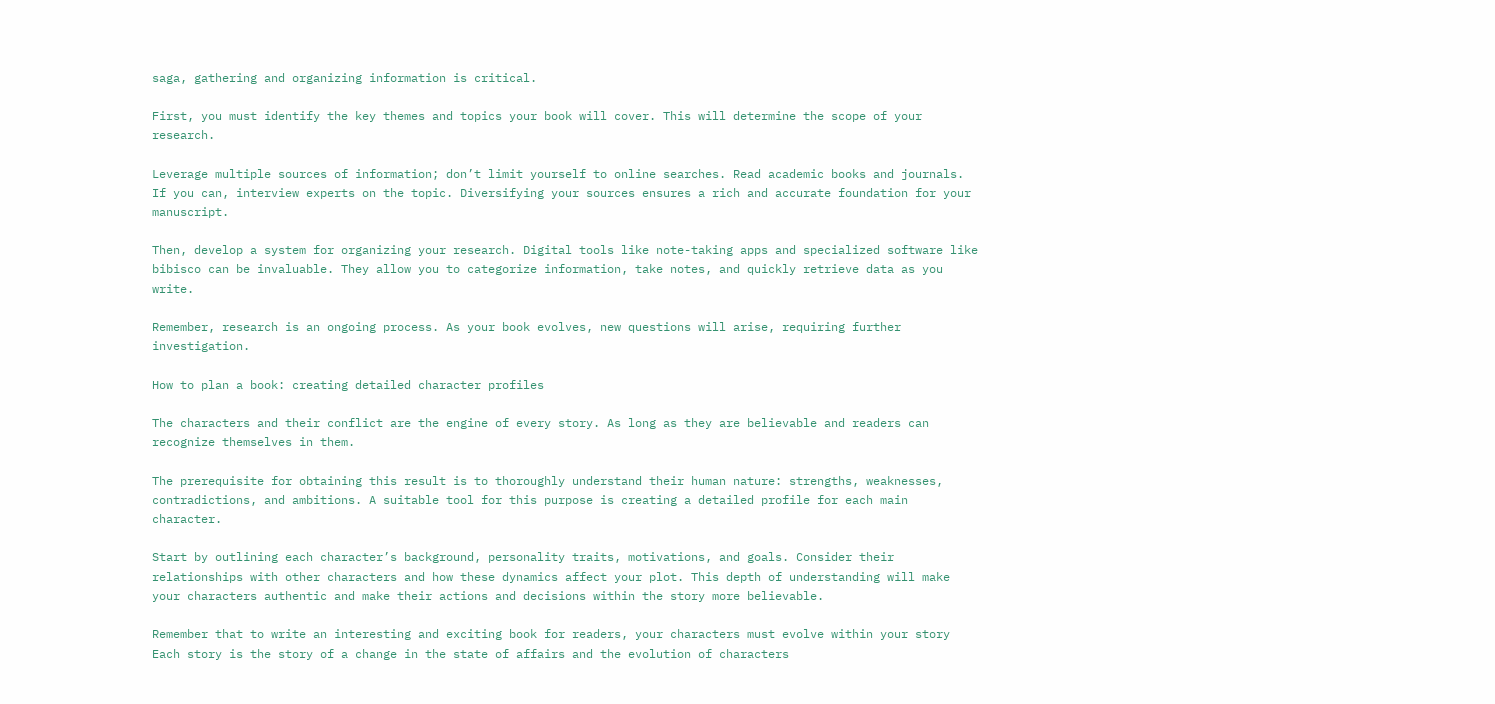saga, gathering and organizing information is critical.

First, you must identify the key themes and topics your book will cover. This will determine the scope of your research.

Leverage multiple sources of information; don’t limit yourself to online searches. Read academic books and journals. If you can, interview experts on the topic. Diversifying your sources ensures a rich and accurate foundation for your manuscript.

Then, develop a system for organizing your research. Digital tools like note-taking apps and specialized software like bibisco can be invaluable. They allow you to categorize information, take notes, and quickly retrieve data as you write.

Remember, research is an ongoing process. As your book evolves, new questions will arise, requiring further investigation.

How to plan a book: creating detailed character profiles

The characters and their conflict are the engine of every story. As long as they are believable and readers can recognize themselves in them.

The prerequisite for obtaining this result is to thoroughly understand their human nature: strengths, weaknesses, contradictions, and ambitions. A suitable tool for this purpose is creating a detailed profile for each main character.

Start by outlining each character’s background, personality traits, motivations, and goals. Consider their relationships with other characters and how these dynamics affect your plot. This depth of understanding will make your characters authentic and make their actions and decisions within the story more believable.

Remember that to write an interesting and exciting book for readers, your characters must evolve within your story Each story is the story of a change in the state of affairs and the evolution of characters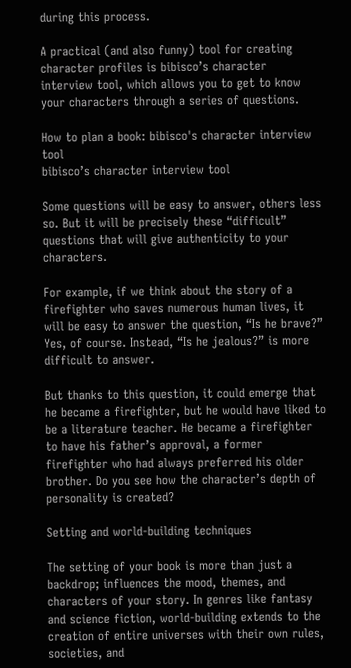during this process.

A practical (and also funny) tool for creating character profiles is bibisco’s character interview tool, which allows you to get to know your characters through a series of questions.

How to plan a book: bibisco's character interview tool
bibisco’s character interview tool

Some questions will be easy to answer, others less so. But it will be precisely these “difficult” questions that will give authenticity to your characters.

For example, if we think about the story of a firefighter who saves numerous human lives, it will be easy to answer the question, “Is he brave?” Yes, of course. Instead, “Is he jealous?” is more difficult to answer.

But thanks to this question, it could emerge that he became a firefighter, but he would have liked to be a literature teacher. He became a firefighter to have his father’s approval, a former firefighter who had always preferred his older brother. Do you see how the character’s depth of personality is created?

Setting and world-building techniques

The setting of your book is more than just a backdrop; influences the mood, themes, and characters of your story. In genres like fantasy and science fiction, world-building extends to the creation of entire universes with their own rules, societies, and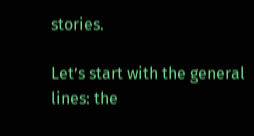stories.

Let’s start with the general lines: the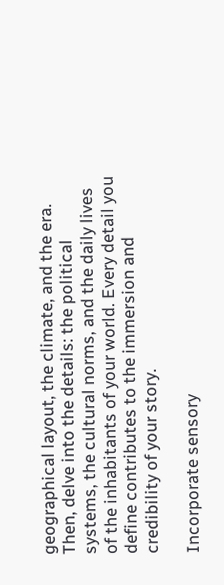geographical layout, the climate, and the era. Then, delve into the details: the political systems, the cultural norms, and the daily lives of the inhabitants of your world. Every detail you define contributes to the immersion and credibility of your story.

Incorporate sensory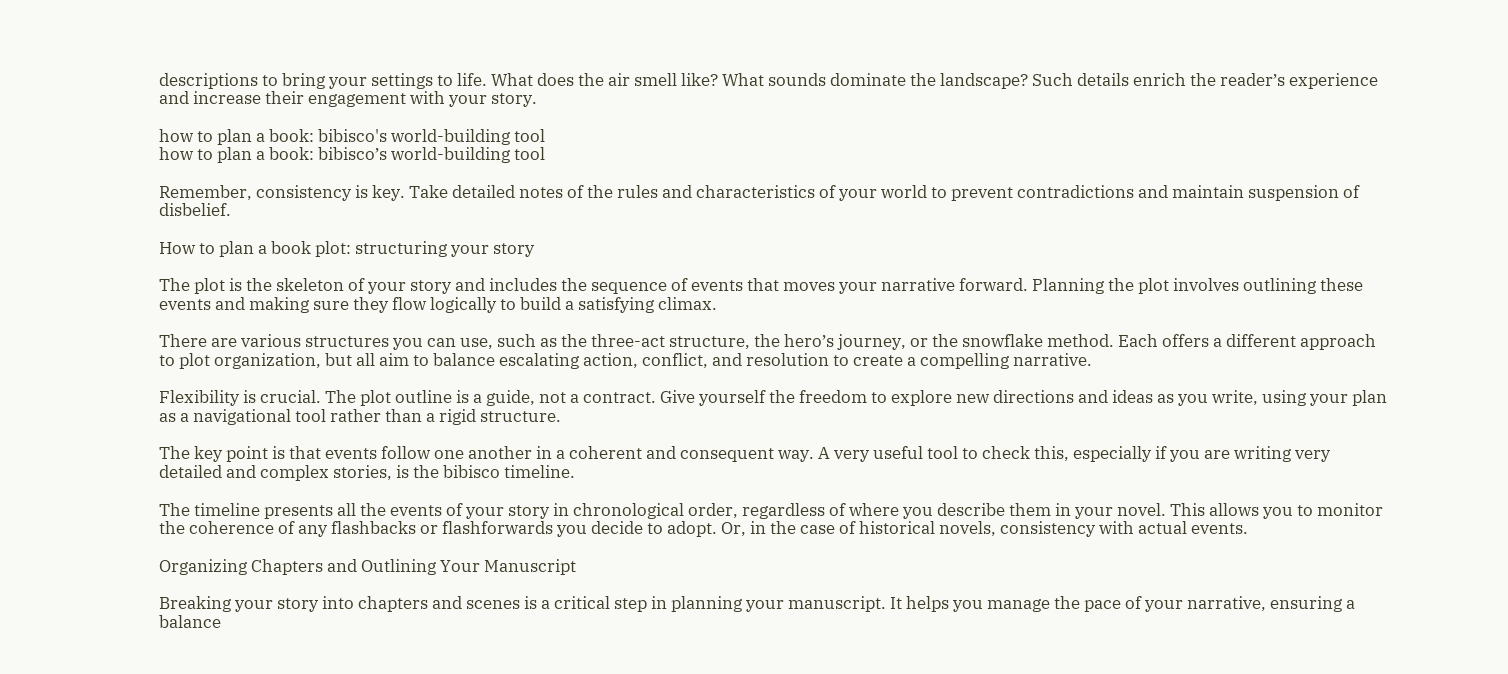descriptions to bring your settings to life. What does the air smell like? What sounds dominate the landscape? Such details enrich the reader’s experience and increase their engagement with your story.

how to plan a book: bibisco's world-building tool
how to plan a book: bibisco’s world-building tool

Remember, consistency is key. Take detailed notes of the rules and characteristics of your world to prevent contradictions and maintain suspension of disbelief.

How to plan a book plot: structuring your story

The plot is the skeleton of your story and includes the sequence of events that moves your narrative forward. Planning the plot involves outlining these events and making sure they flow logically to build a satisfying climax.

There are various structures you can use, such as the three-act structure, the hero’s journey, or the snowflake method. Each offers a different approach to plot organization, but all aim to balance escalating action, conflict, and resolution to create a compelling narrative.

Flexibility is crucial. The plot outline is a guide, not a contract. Give yourself the freedom to explore new directions and ideas as you write, using your plan as a navigational tool rather than a rigid structure.

The key point is that events follow one another in a coherent and consequent way. A very useful tool to check this, especially if you are writing very detailed and complex stories, is the bibisco timeline.

The timeline presents all the events of your story in chronological order, regardless of where you describe them in your novel. This allows you to monitor the coherence of any flashbacks or flashforwards you decide to adopt. Or, in the case of historical novels, consistency with actual events.

Organizing Chapters and Outlining Your Manuscript

Breaking your story into chapters and scenes is a critical step in planning your manuscript. It helps you manage the pace of your narrative, ensuring a balance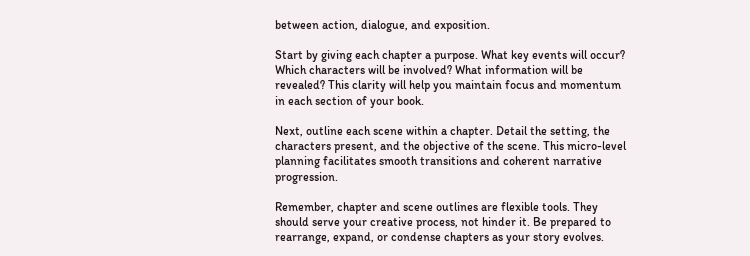between action, dialogue, and exposition.

Start by giving each chapter a purpose. What key events will occur? Which characters will be involved? What information will be revealed? This clarity will help you maintain focus and momentum in each section of your book.

Next, outline each scene within a chapter. Detail the setting, the characters present, and the objective of the scene. This micro-level planning facilitates smooth transitions and coherent narrative progression.

Remember, chapter and scene outlines are flexible tools. They should serve your creative process, not hinder it. Be prepared to rearrange, expand, or condense chapters as your story evolves.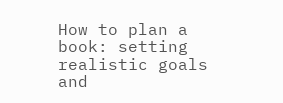How to plan a book: setting realistic goals and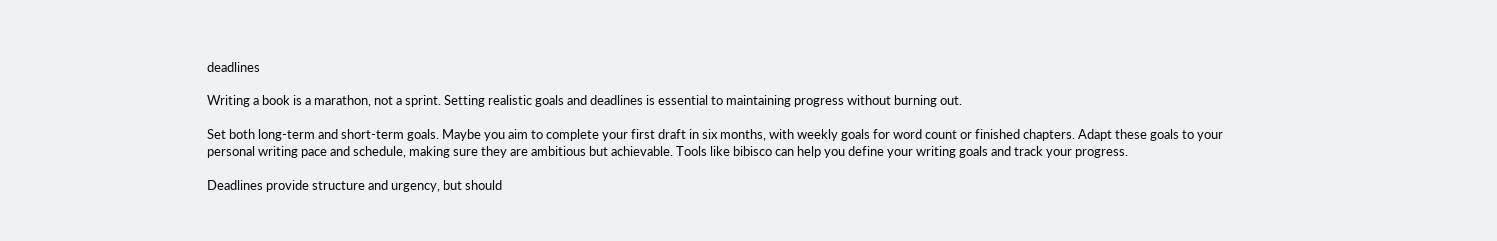deadlines

Writing a book is a marathon, not a sprint. Setting realistic goals and deadlines is essential to maintaining progress without burning out.

Set both long-term and short-term goals. Maybe you aim to complete your first draft in six months, with weekly goals for word count or finished chapters. Adapt these goals to your personal writing pace and schedule, making sure they are ambitious but achievable. Tools like bibisco can help you define your writing goals and track your progress.

Deadlines provide structure and urgency, but should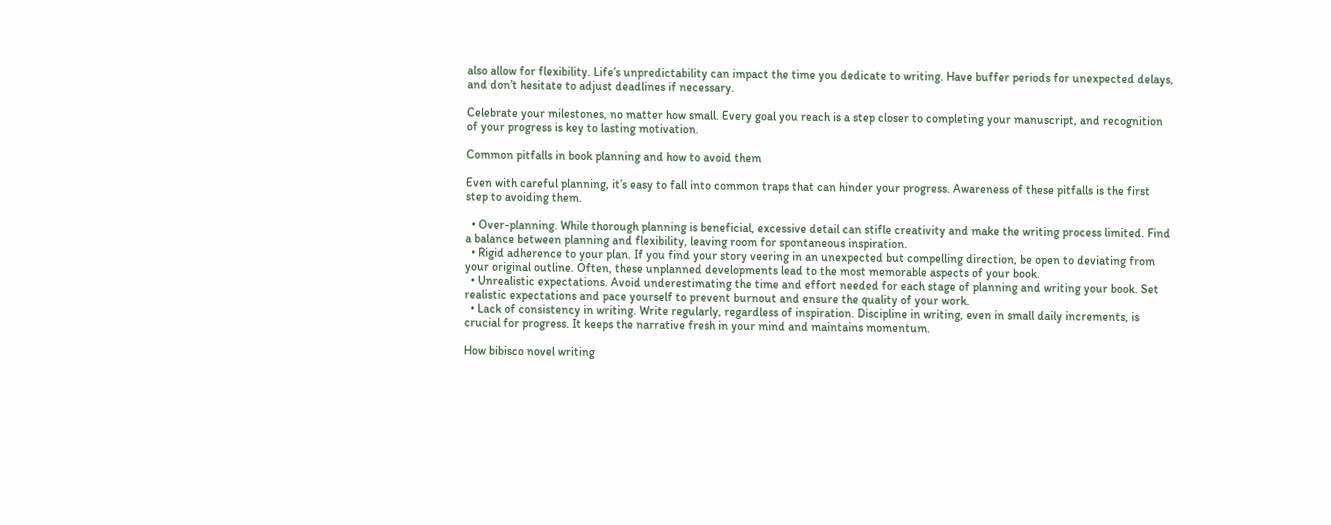also allow for flexibility. Life’s unpredictability can impact the time you dedicate to writing. Have buffer periods for unexpected delays, and don’t hesitate to adjust deadlines if necessary.

Celebrate your milestones, no matter how small. Every goal you reach is a step closer to completing your manuscript, and recognition of your progress is key to lasting motivation.

Common pitfalls in book planning and how to avoid them

Even with careful planning, it’s easy to fall into common traps that can hinder your progress. Awareness of these pitfalls is the first step to avoiding them.

  • Over-planning. While thorough planning is beneficial, excessive detail can stifle creativity and make the writing process limited. Find a balance between planning and flexibility, leaving room for spontaneous inspiration.
  • Rigid adherence to your plan. If you find your story veering in an unexpected but compelling direction, be open to deviating from your original outline. Often, these unplanned developments lead to the most memorable aspects of your book.
  • Unrealistic expectations. Avoid underestimating the time and effort needed for each stage of planning and writing your book. Set realistic expectations and pace yourself to prevent burnout and ensure the quality of your work.
  • Lack of consistency in writing. Write regularly, regardless of inspiration. Discipline in writing, even in small daily increments, is crucial for progress. It keeps the narrative fresh in your mind and maintains momentum.

How bibisco novel writing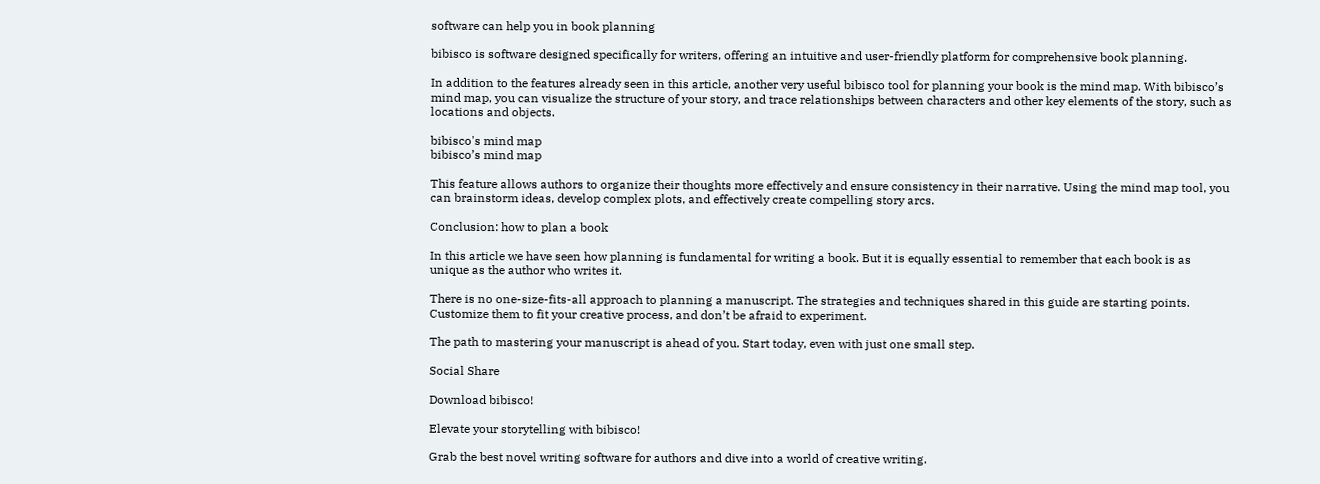software can help you in book planning

bibisco is software designed specifically for writers, offering an intuitive and user-friendly platform for comprehensive book planning.

In addition to the features already seen in this article, another very useful bibisco tool for planning your book is the mind map. With bibisco’s mind map, you can visualize the structure of your story, and trace relationships between characters and other key elements of the story, such as locations and objects.

bibisco's mind map
bibisco’s mind map

This feature allows authors to organize their thoughts more effectively and ensure consistency in their narrative. Using the mind map tool, you can brainstorm ideas, develop complex plots, and effectively create compelling story arcs.

Conclusion: how to plan a book

In this article we have seen how planning is fundamental for writing a book. But it is equally essential to remember that each book is as unique as the author who writes it.

There is no one-size-fits-all approach to planning a manuscript. The strategies and techniques shared in this guide are starting points. Customize them to fit your creative process, and don’t be afraid to experiment.

The path to mastering your manuscript is ahead of you. Start today, even with just one small step.

Social Share

Download bibisco!

Elevate your storytelling with bibisco!

Grab the best novel writing software for authors and dive into a world of creative writing.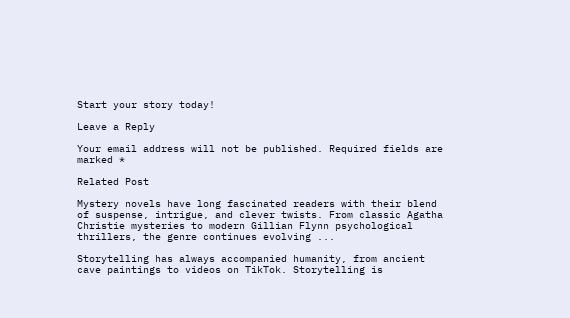Start your story today!

Leave a Reply

Your email address will not be published. Required fields are marked *

Related Post

Mystery novels have long fascinated readers with their blend of suspense, intrigue, and clever twists. From classic Agatha Christie mysteries to modern Gillian Flynn psychological thrillers, the genre continues evolving ...

Storytelling has always accompanied humanity, from ancient cave paintings to videos on TikTok. Storytelling is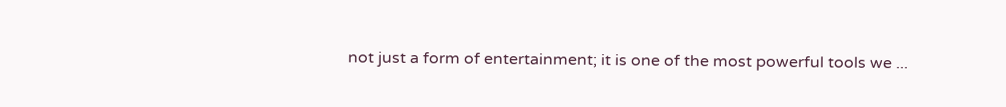not just a form of entertainment; it is one of the most powerful tools we ...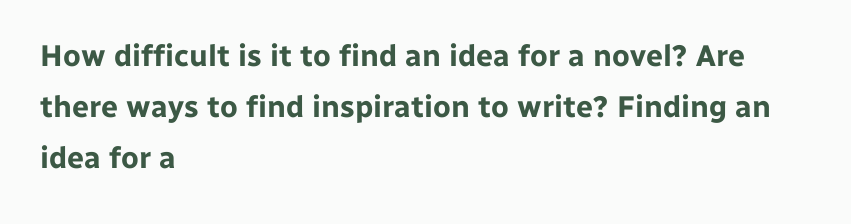How difficult is it to find an idea for a novel? Are there ways to find inspiration to write? Finding an idea for a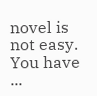novel is not easy. You have ...